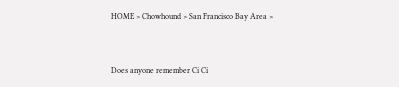HOME > Chowhound > San Francisco Bay Area >


Does anyone remember Ci Ci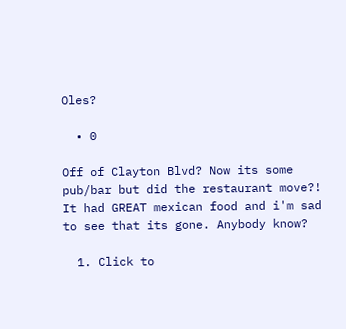Oles?

  • 0

Off of Clayton Blvd? Now its some pub/bar but did the restaurant move?! It had GREAT mexican food and i'm sad to see that its gone. Anybody know?

  1. Click to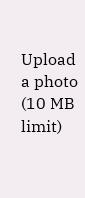Upload a photo (10 MB limit)